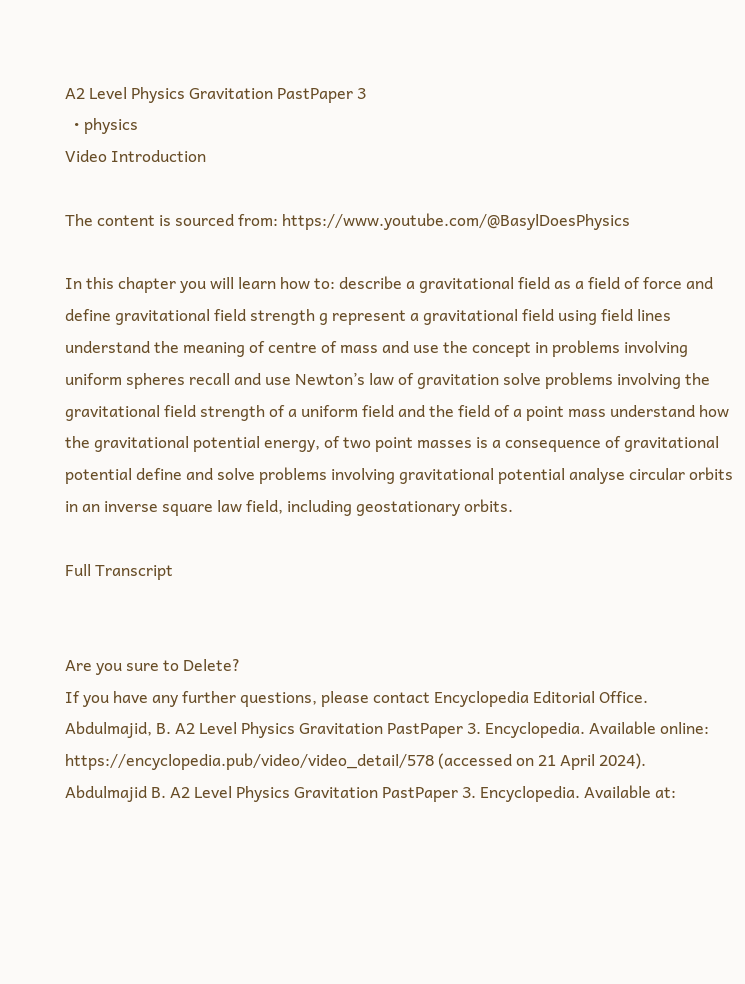A2 Level Physics Gravitation PastPaper 3
  • physics
Video Introduction

The content is sourced from: https://www.youtube.com/@BasylDoesPhysics

In this chapter you will learn how to: describe a gravitational field as a field of force and define gravitational field strength g represent a gravitational field using field lines understand the meaning of centre of mass and use the concept in problems involving uniform spheres recall and use Newton’s law of gravitation solve problems involving the gravitational field strength of a uniform field and the field of a point mass understand how the gravitational potential energy, of two point masses is a consequence of gravitational potential define and solve problems involving gravitational potential analyse circular orbits in an inverse square law field, including geostationary orbits.

Full Transcript


Are you sure to Delete?
If you have any further questions, please contact Encyclopedia Editorial Office.
Abdulmajid, B. A2 Level Physics Gravitation PastPaper 3. Encyclopedia. Available online: https://encyclopedia.pub/video/video_detail/578 (accessed on 21 April 2024).
Abdulmajid B. A2 Level Physics Gravitation PastPaper 3. Encyclopedia. Available at: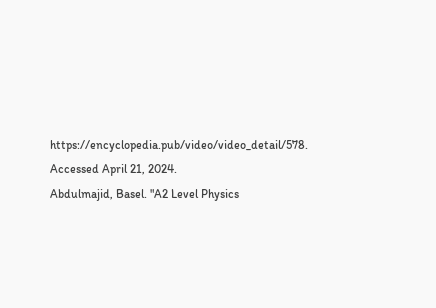https://encyclopedia.pub/video/video_detail/578. Accessed April 21, 2024.
Abdulmajid, Basel. "A2 Level Physics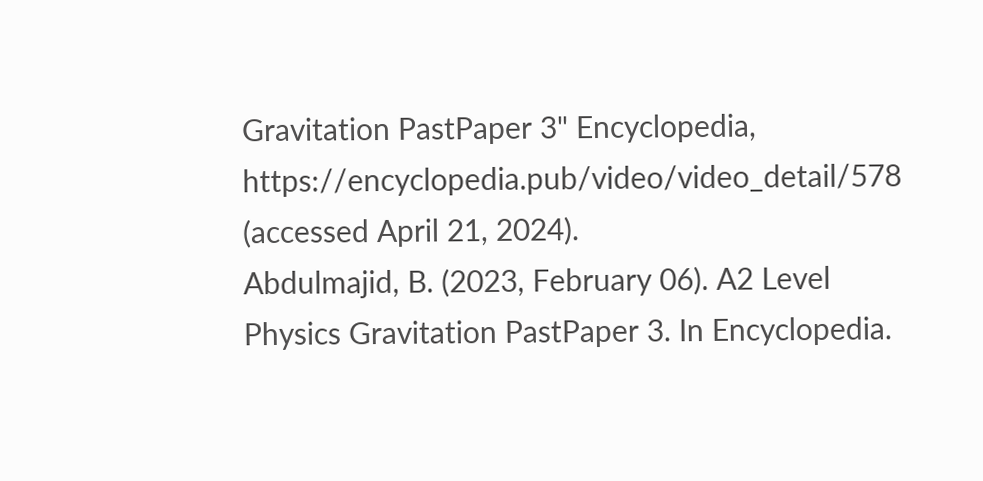Gravitation PastPaper 3" Encyclopedia, https://encyclopedia.pub/video/video_detail/578 (accessed April 21, 2024).
Abdulmajid, B. (2023, February 06). A2 Level Physics Gravitation PastPaper 3. In Encyclopedia.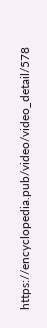https://encyclopedia.pub/video/video_detail/578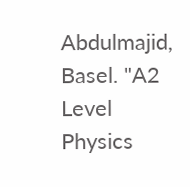Abdulmajid, Basel. "A2 Level Physics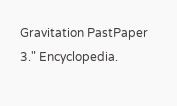Gravitation PastPaper 3." Encyclopedia.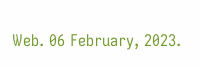Web. 06 February, 2023.